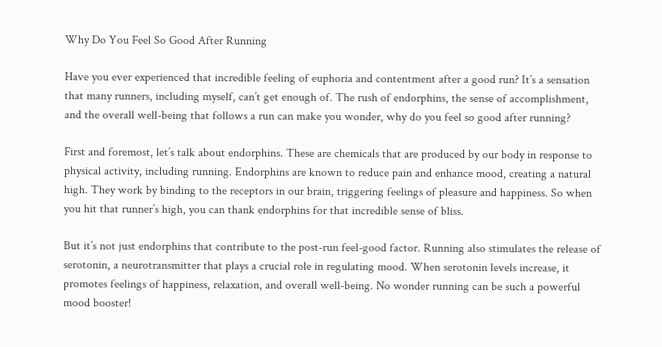Why Do You Feel So Good After Running

Have you ever experienced that incredible feeling of euphoria and contentment after a good run? It’s a sensation that many runners, including myself, can’t get enough of. The rush of endorphins, the sense of accomplishment, and the overall well-being that follows a run can make you wonder, why do you feel so good after running?

First and foremost, let’s talk about endorphins. These are chemicals that are produced by our body in response to physical activity, including running. Endorphins are known to reduce pain and enhance mood, creating a natural high. They work by binding to the receptors in our brain, triggering feelings of pleasure and happiness. So when you hit that runner’s high, you can thank endorphins for that incredible sense of bliss.

But it’s not just endorphins that contribute to the post-run feel-good factor. Running also stimulates the release of serotonin, a neurotransmitter that plays a crucial role in regulating mood. When serotonin levels increase, it promotes feelings of happiness, relaxation, and overall well-being. No wonder running can be such a powerful mood booster!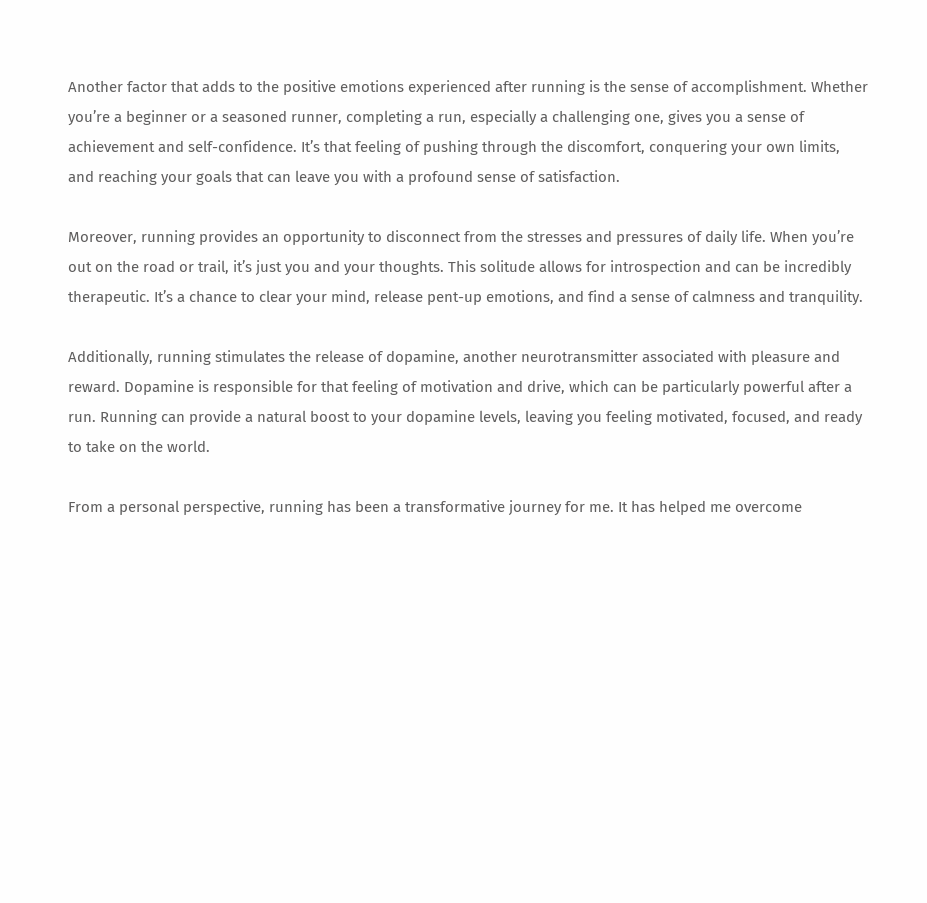Another factor that adds to the positive emotions experienced after running is the sense of accomplishment. Whether you’re a beginner or a seasoned runner, completing a run, especially a challenging one, gives you a sense of achievement and self-confidence. It’s that feeling of pushing through the discomfort, conquering your own limits, and reaching your goals that can leave you with a profound sense of satisfaction.

Moreover, running provides an opportunity to disconnect from the stresses and pressures of daily life. When you’re out on the road or trail, it’s just you and your thoughts. This solitude allows for introspection and can be incredibly therapeutic. It’s a chance to clear your mind, release pent-up emotions, and find a sense of calmness and tranquility.

Additionally, running stimulates the release of dopamine, another neurotransmitter associated with pleasure and reward. Dopamine is responsible for that feeling of motivation and drive, which can be particularly powerful after a run. Running can provide a natural boost to your dopamine levels, leaving you feeling motivated, focused, and ready to take on the world.

From a personal perspective, running has been a transformative journey for me. It has helped me overcome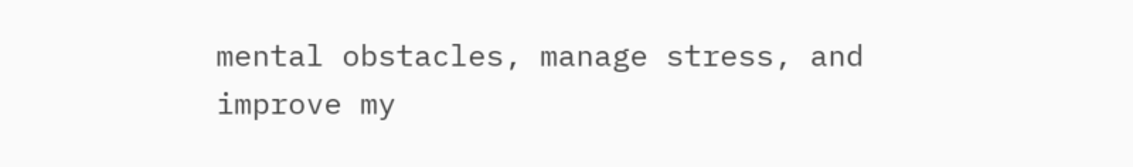mental obstacles, manage stress, and improve my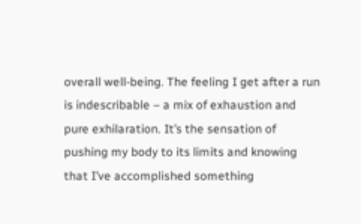overall well-being. The feeling I get after a run is indescribable – a mix of exhaustion and pure exhilaration. It’s the sensation of pushing my body to its limits and knowing that I’ve accomplished something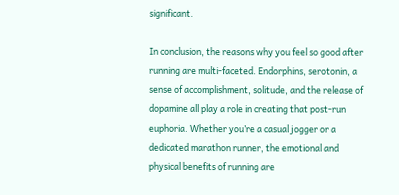significant.

In conclusion, the reasons why you feel so good after running are multi-faceted. Endorphins, serotonin, a sense of accomplishment, solitude, and the release of dopamine all play a role in creating that post-run euphoria. Whether you’re a casual jogger or a dedicated marathon runner, the emotional and physical benefits of running are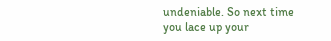undeniable. So next time you lace up your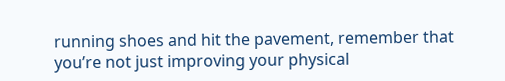running shoes and hit the pavement, remember that you’re not just improving your physical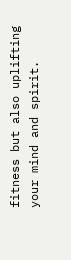fitness but also uplifting your mind and spirit.